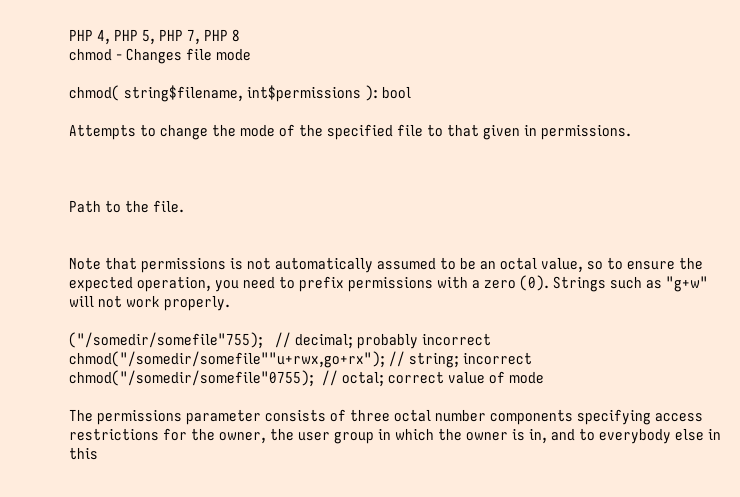PHP 4, PHP 5, PHP 7, PHP 8
chmod - Changes file mode

chmod( string$filename, int$permissions ): bool

Attempts to change the mode of the specified file to that given in permissions.



Path to the file.


Note that permissions is not automatically assumed to be an octal value, so to ensure the expected operation, you need to prefix permissions with a zero (0). Strings such as "g+w" will not work properly.

("/somedir/somefile"755);   // decimal; probably incorrect
chmod("/somedir/somefile""u+rwx,go+rx"); // string; incorrect
chmod("/somedir/somefile"0755);  // octal; correct value of mode

The permissions parameter consists of three octal number components specifying access restrictions for the owner, the user group in which the owner is in, and to everybody else in this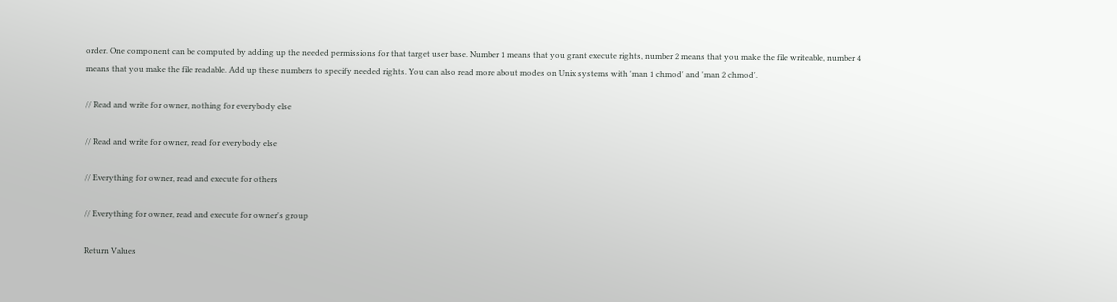order. One component can be computed by adding up the needed permissions for that target user base. Number 1 means that you grant execute rights, number 2 means that you make the file writeable, number 4 means that you make the file readable. Add up these numbers to specify needed rights. You can also read more about modes on Unix systems with 'man 1 chmod' and 'man 2 chmod'.

// Read and write for owner, nothing for everybody else

// Read and write for owner, read for everybody else

// Everything for owner, read and execute for others

// Everything for owner, read and execute for owner's group

Return Values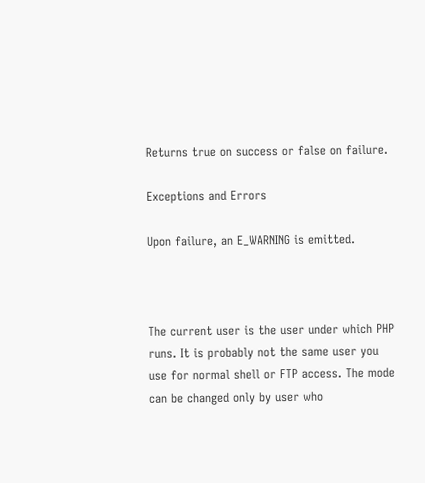Returns true on success or false on failure.

Exceptions and Errors

Upon failure, an E_WARNING is emitted.



The current user is the user under which PHP runs. It is probably not the same user you use for normal shell or FTP access. The mode can be changed only by user who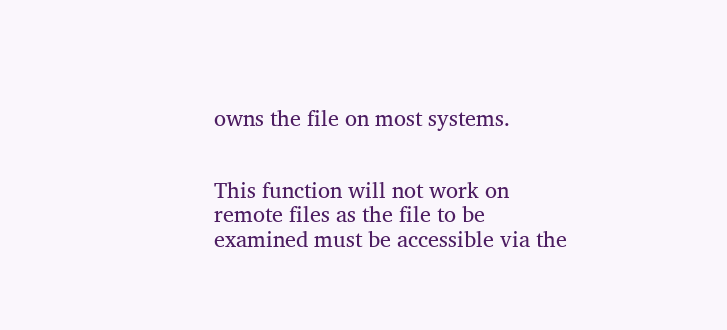owns the file on most systems.


This function will not work on remote files as the file to be examined must be accessible via the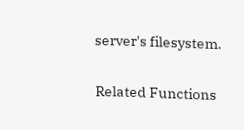server's filesystem.

Related Functions